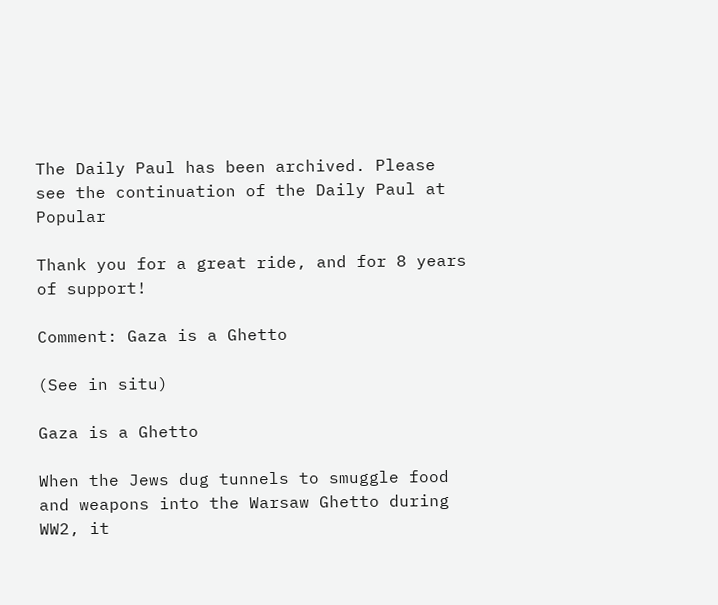The Daily Paul has been archived. Please see the continuation of the Daily Paul at Popular

Thank you for a great ride, and for 8 years of support!

Comment: Gaza is a Ghetto

(See in situ)

Gaza is a Ghetto

When the Jews dug tunnels to smuggle food and weapons into the Warsaw Ghetto during WW2, it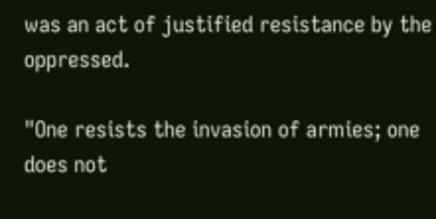was an act of justified resistance by the oppressed.

"One resists the invasion of armies; one does not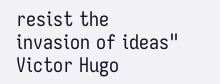resist the invasion of ideas" Victor Hugo